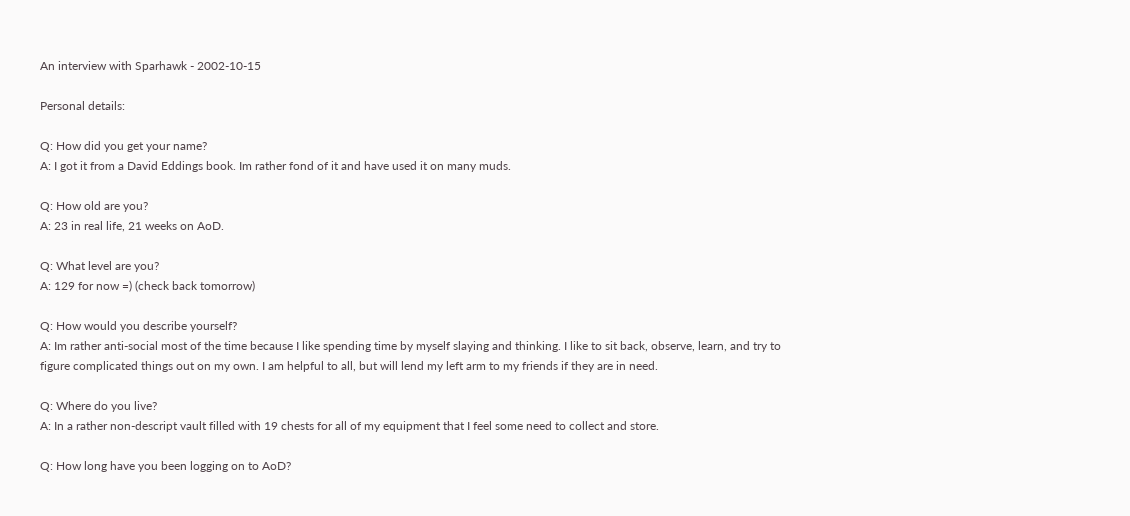An interview with Sparhawk - 2002-10-15

Personal details:

Q: How did you get your name?
A: I got it from a David Eddings book. Im rather fond of it and have used it on many muds.

Q: How old are you?
A: 23 in real life, 21 weeks on AoD.

Q: What level are you?
A: 129 for now =) (check back tomorrow)

Q: How would you describe yourself?
A: Im rather anti-social most of the time because I like spending time by myself slaying and thinking. I like to sit back, observe, learn, and try to figure complicated things out on my own. I am helpful to all, but will lend my left arm to my friends if they are in need.

Q: Where do you live?
A: In a rather non-descript vault filled with 19 chests for all of my equipment that I feel some need to collect and store.

Q: How long have you been logging on to AoD?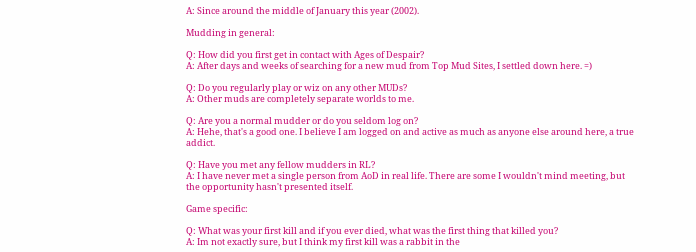A: Since around the middle of January this year (2002).

Mudding in general:

Q: How did you first get in contact with Ages of Despair?
A: After days and weeks of searching for a new mud from Top Mud Sites, I settled down here. =)

Q: Do you regularly play or wiz on any other MUDs?
A: Other muds are completely separate worlds to me.

Q: Are you a normal mudder or do you seldom log on?
A: Hehe, that's a good one. I believe I am logged on and active as much as anyone else around here, a true addict.

Q: Have you met any fellow mudders in RL?
A: I have never met a single person from AoD in real life. There are some I wouldn't mind meeting, but the opportunity hasn't presented itself.

Game specific:

Q: What was your first kill and if you ever died, what was the first thing that killed you?
A: Im not exactly sure, but I think my first kill was a rabbit in the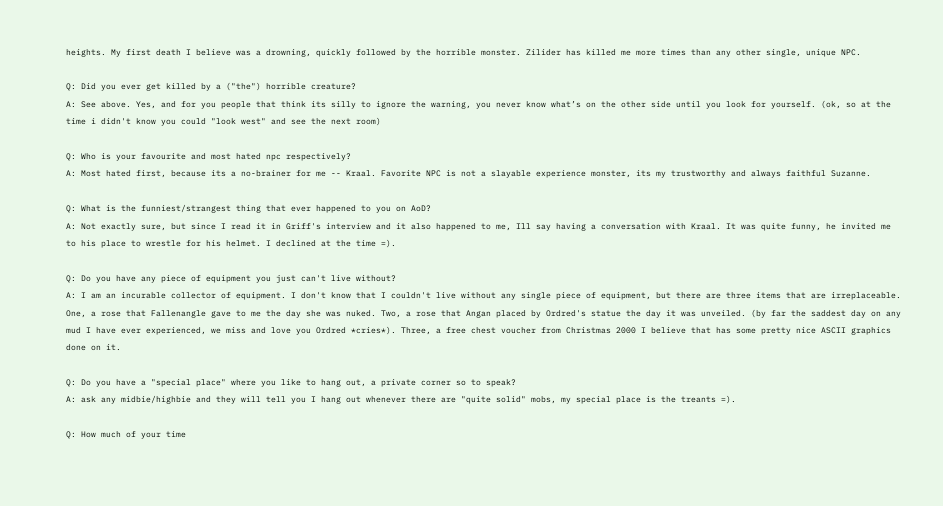heights. My first death I believe was a drowning, quickly followed by the horrible monster. Zilider has killed me more times than any other single, unique NPC.

Q: Did you ever get killed by a ("the") horrible creature?
A: See above. Yes, and for you people that think its silly to ignore the warning, you never know what’s on the other side until you look for yourself. (ok, so at the time i didn't know you could "look west" and see the next room)

Q: Who is your favourite and most hated npc respectively?
A: Most hated first, because its a no-brainer for me -- Kraal. Favorite NPC is not a slayable experience monster, its my trustworthy and always faithful Suzanne.

Q: What is the funniest/strangest thing that ever happened to you on AoD?
A: Not exactly sure, but since I read it in Griff's interview and it also happened to me, Ill say having a conversation with Kraal. It was quite funny, he invited me to his place to wrestle for his helmet. I declined at the time =).

Q: Do you have any piece of equipment you just can't live without?
A: I am an incurable collector of equipment. I don't know that I couldn't live without any single piece of equipment, but there are three items that are irreplaceable. One, a rose that Fallenangle gave to me the day she was nuked. Two, a rose that Angan placed by Ordred's statue the day it was unveiled. (by far the saddest day on any mud I have ever experienced, we miss and love you Ordred *cries*). Three, a free chest voucher from Christmas 2000 I believe that has some pretty nice ASCII graphics done on it.

Q: Do you have a "special place" where you like to hang out, a private corner so to speak?
A: ask any midbie/highbie and they will tell you I hang out whenever there are "quite solid" mobs, my special place is the treants =).

Q: How much of your time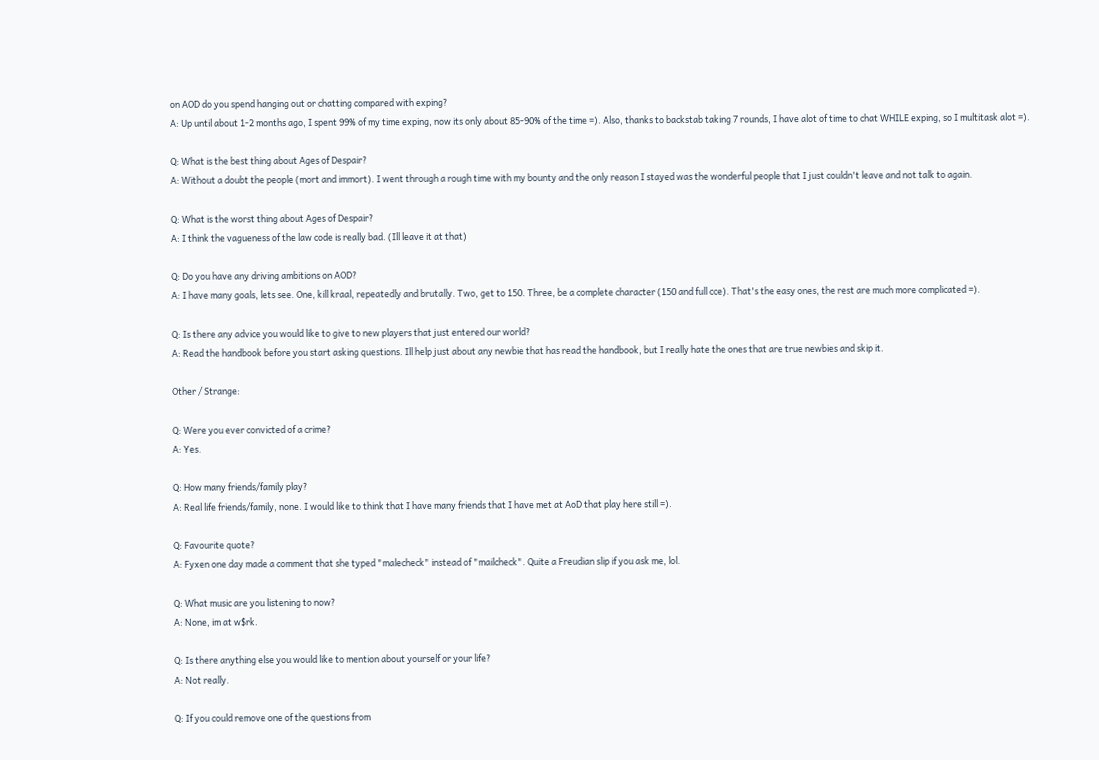on AOD do you spend hanging out or chatting compared with exping?
A: Up until about 1-2 months ago, I spent 99% of my time exping, now its only about 85-90% of the time =). Also, thanks to backstab taking 7 rounds, I have alot of time to chat WHILE exping, so I multitask alot =).

Q: What is the best thing about Ages of Despair?
A: Without a doubt the people (mort and immort). I went through a rough time with my bounty and the only reason I stayed was the wonderful people that I just couldn't leave and not talk to again.

Q: What is the worst thing about Ages of Despair?
A: I think the vagueness of the law code is really bad. (Ill leave it at that)

Q: Do you have any driving ambitions on AOD?
A: I have many goals, lets see. One, kill kraal, repeatedly and brutally. Two, get to 150. Three, be a complete character (150 and full cce). That's the easy ones, the rest are much more complicated =).

Q: Is there any advice you would like to give to new players that just entered our world?
A: Read the handbook before you start asking questions. Ill help just about any newbie that has read the handbook, but I really hate the ones that are true newbies and skip it.

Other / Strange:

Q: Were you ever convicted of a crime?
A: Yes.

Q: How many friends/family play?
A: Real life friends/family, none. I would like to think that I have many friends that I have met at AoD that play here still =).

Q: Favourite quote?
A: Fyxen one day made a comment that she typed "malecheck" instead of "mailcheck". Quite a Freudian slip if you ask me, lol.

Q: What music are you listening to now?
A: None, im at w$rk.

Q: Is there anything else you would like to mention about yourself or your life?
A: Not really.

Q: If you could remove one of the questions from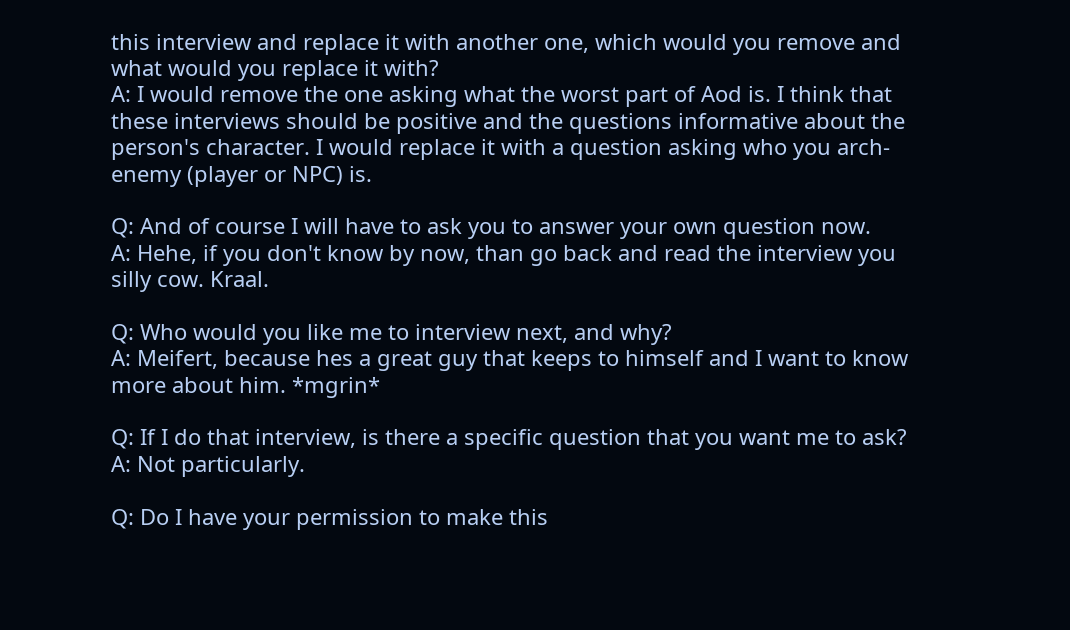this interview and replace it with another one, which would you remove and what would you replace it with?
A: I would remove the one asking what the worst part of Aod is. I think that these interviews should be positive and the questions informative about the person's character. I would replace it with a question asking who you arch-enemy (player or NPC) is.

Q: And of course I will have to ask you to answer your own question now.
A: Hehe, if you don't know by now, than go back and read the interview you silly cow. Kraal.

Q: Who would you like me to interview next, and why?
A: Meifert, because hes a great guy that keeps to himself and I want to know more about him. *mgrin*

Q: If I do that interview, is there a specific question that you want me to ask?
A: Not particularly.

Q: Do I have your permission to make this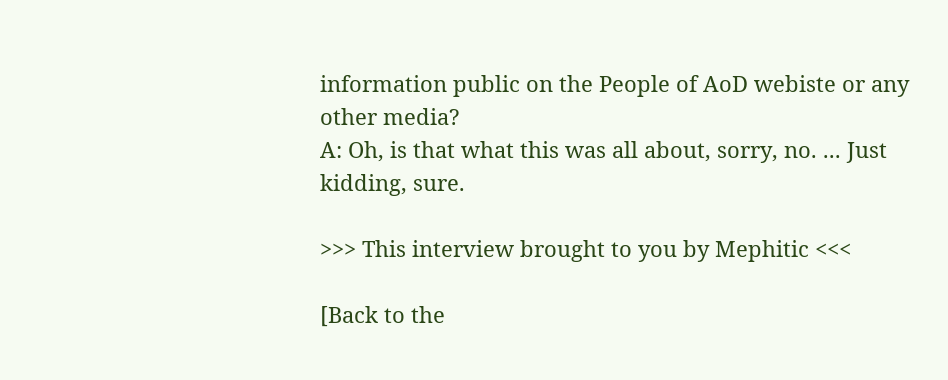information public on the People of AoD webiste or any other media?
A: Oh, is that what this was all about, sorry, no. ... Just kidding, sure.

>>> This interview brought to you by Mephitic <<<

[Back to the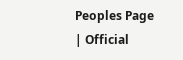Peoples Page | Official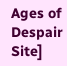Ages of Despair Site]